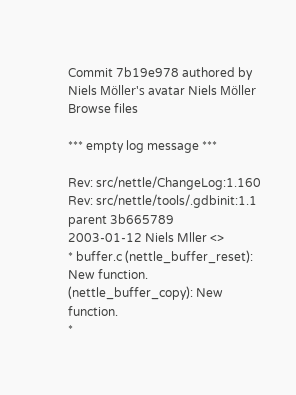Commit 7b19e978 authored by Niels Möller's avatar Niels Möller
Browse files

*** empty log message ***

Rev: src/nettle/ChangeLog:1.160
Rev: src/nettle/tools/.gdbinit:1.1
parent 3b665789
2003-01-12 Niels Mller <>
* buffer.c (nettle_buffer_reset): New function.
(nettle_buffer_copy): New function.
*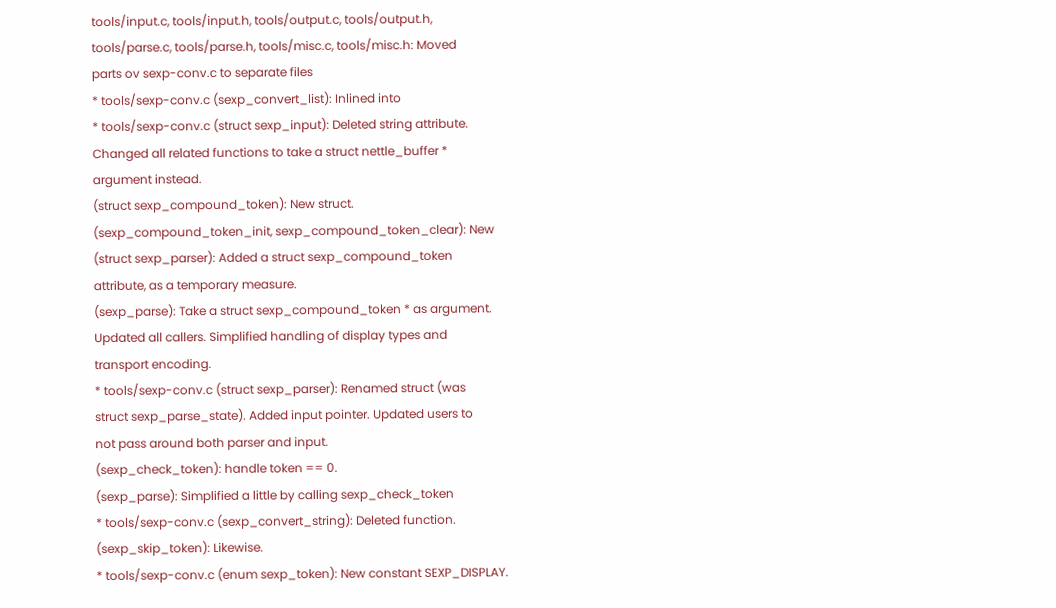tools/input.c, tools/input.h, tools/output.c, tools/output.h,
tools/parse.c, tools/parse.h, tools/misc.c, tools/misc.h: Moved
parts ov sexp-conv.c to separate files
* tools/sexp-conv.c (sexp_convert_list): Inlined into
* tools/sexp-conv.c (struct sexp_input): Deleted string attribute.
Changed all related functions to take a struct nettle_buffer *
argument instead.
(struct sexp_compound_token): New struct.
(sexp_compound_token_init, sexp_compound_token_clear): New
(struct sexp_parser): Added a struct sexp_compound_token
attribute, as a temporary measure.
(sexp_parse): Take a struct sexp_compound_token * as argument.
Updated all callers. Simplified handling of display types and
transport encoding.
* tools/sexp-conv.c (struct sexp_parser): Renamed struct (was
struct sexp_parse_state). Added input pointer. Updated users to
not pass around both parser and input.
(sexp_check_token): handle token == 0.
(sexp_parse): Simplified a little by calling sexp_check_token
* tools/sexp-conv.c (sexp_convert_string): Deleted function.
(sexp_skip_token): Likewise.
* tools/sexp-conv.c (enum sexp_token): New constant SEXP_DISPLAY.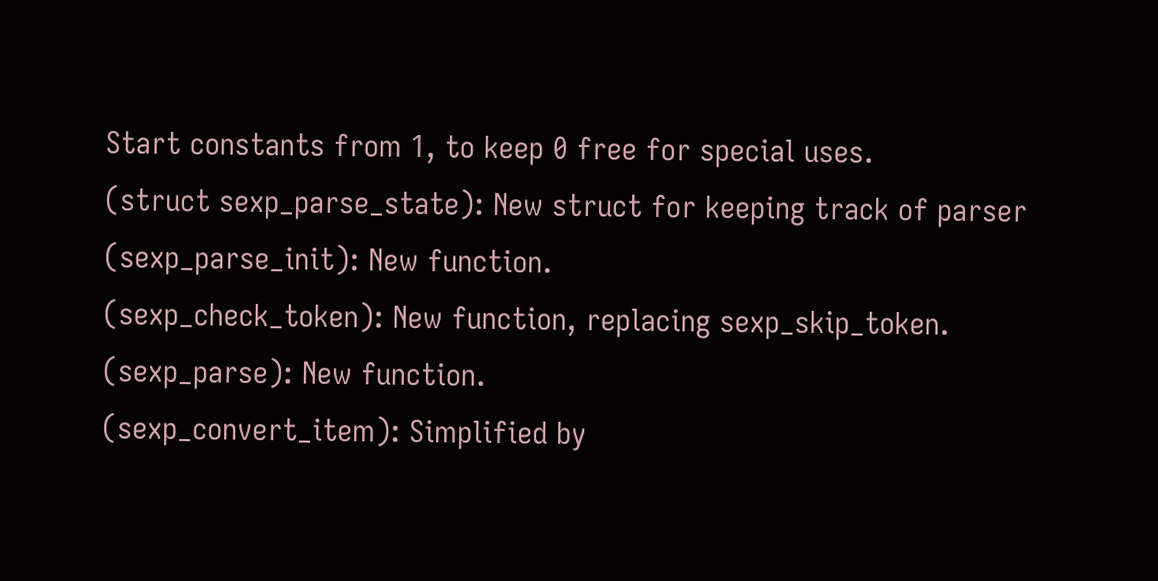Start constants from 1, to keep 0 free for special uses.
(struct sexp_parse_state): New struct for keeping track of parser
(sexp_parse_init): New function.
(sexp_check_token): New function, replacing sexp_skip_token.
(sexp_parse): New function.
(sexp_convert_item): Simplified by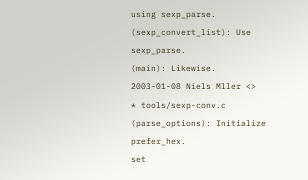using sexp_parse.
(sexp_convert_list): Use sexp_parse.
(main): Likewise.
2003-01-08 Niels Mller <>
* tools/sexp-conv.c (parse_options): Initialize prefer_hex.
set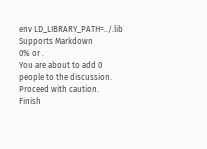env LD_LIBRARY_PATH=../.lib
Supports Markdown
0% or .
You are about to add 0 people to the discussion. Proceed with caution.
Finish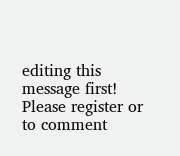editing this message first!
Please register or to comment